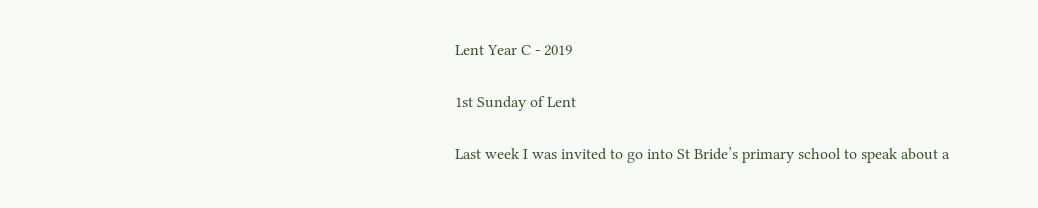Lent Year C - 2019

1st Sunday of Lent

Last week I was invited to go into St Bride’s primary school to speak about a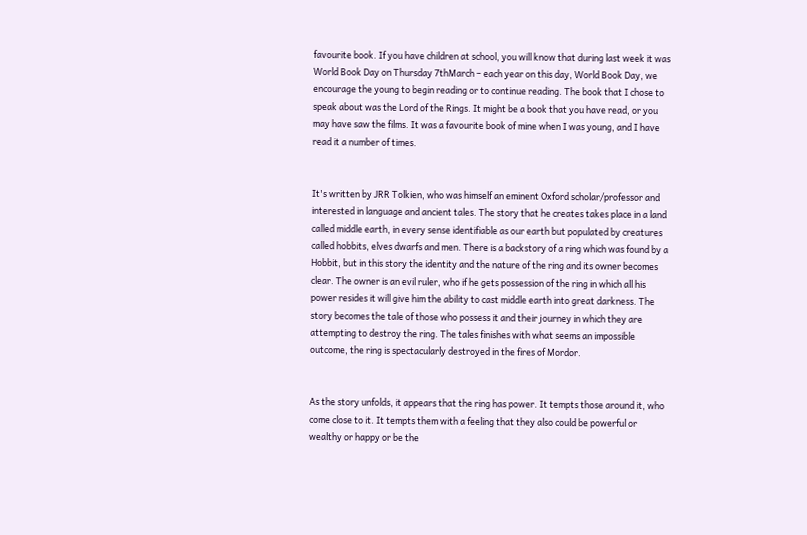favourite book. If you have children at school, you will know that during last week it was World Book Day on Thursday 7thMarch – each year on this day, World Book Day, we encourage the young to begin reading or to continue reading. The book that I chose to speak about was the Lord of the Rings. It might be a book that you have read, or you may have saw the films. It was a favourite book of mine when I was young, and I have read it a number of times.


It's written by JRR Tolkien, who was himself an eminent Oxford scholar/professor and interested in language and ancient tales. The story that he creates takes place in a land called middle earth, in every sense identifiable as our earth but populated by creatures called hobbits, elves dwarfs and men. There is a backstory of a ring which was found by a Hobbit, but in this story the identity and the nature of the ring and its owner becomes clear. The owner is an evil ruler, who if he gets possession of the ring in which all his power resides it will give him the ability to cast middle earth into great darkness. The story becomes the tale of those who possess it and their journey in which they are attempting to destroy the ring. The tales finishes with what seems an impossible outcome, the ring is spectacularly destroyed in the fires of Mordor.


As the story unfolds, it appears that the ring has power. It tempts those around it, who come close to it. It tempts them with a feeling that they also could be powerful or wealthy or happy or be the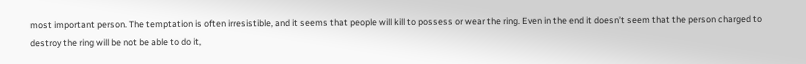most important person. The temptation is often irresistible, and it seems that people will kill to possess or wear the ring. Even in the end it doesn’t seem that the person charged to destroy the ring will be not be able to do it,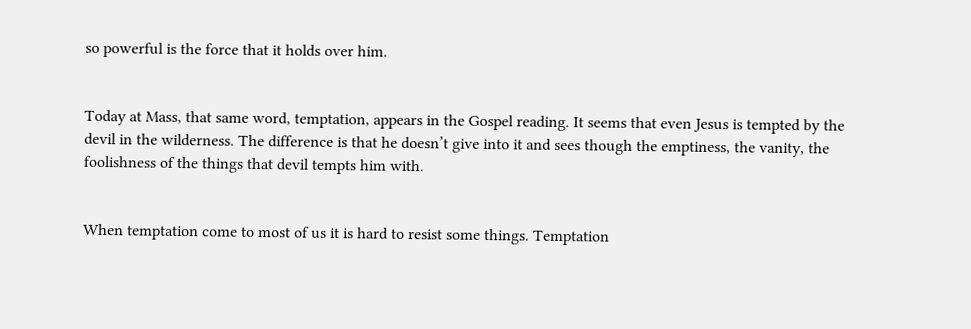so powerful is the force that it holds over him.


Today at Mass, that same word, temptation, appears in the Gospel reading. It seems that even Jesus is tempted by the devil in the wilderness. The difference is that he doesn’t give into it and sees though the emptiness, the vanity, the foolishness of the things that devil tempts him with.


When temptation come to most of us it is hard to resist some things. Temptation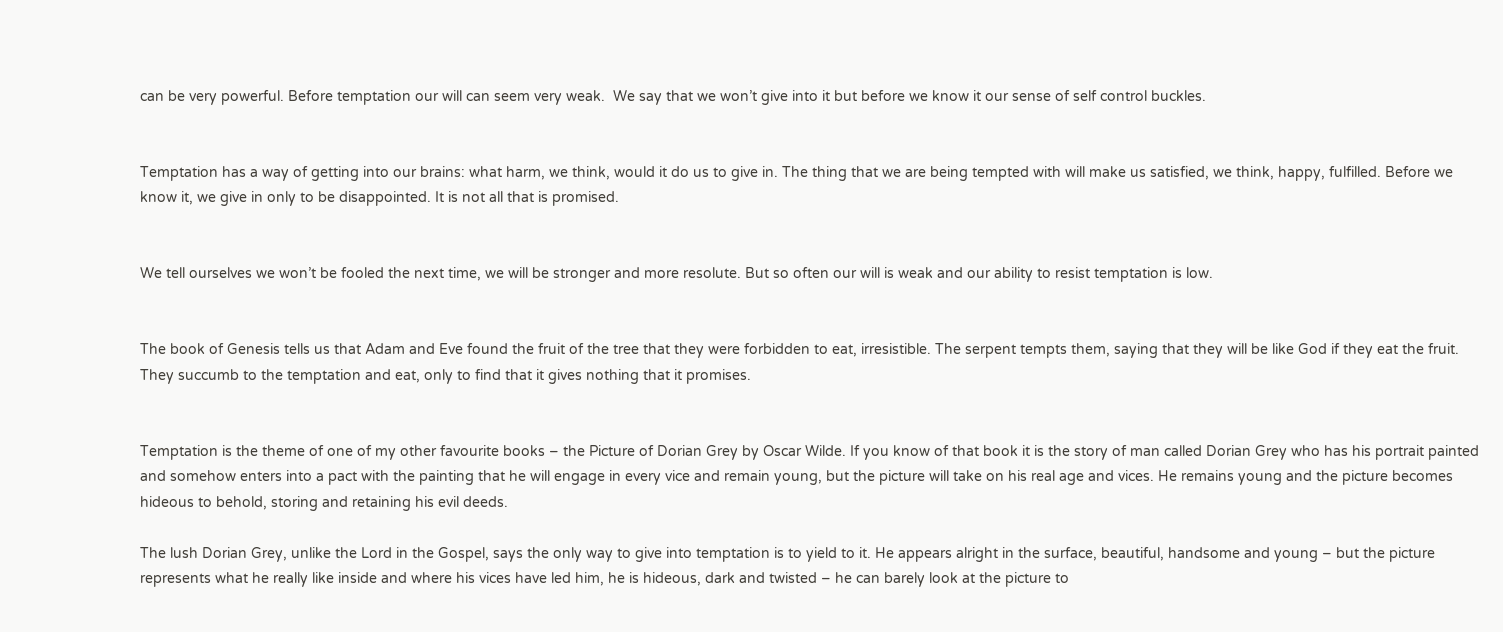can be very powerful. Before temptation our will can seem very weak.  We say that we won’t give into it but before we know it our sense of self control buckles.


Temptation has a way of getting into our brains: what harm, we think, would it do us to give in. The thing that we are being tempted with will make us satisfied, we think, happy, fulfilled. Before we know it, we give in only to be disappointed. It is not all that is promised.


We tell ourselves we won’t be fooled the next time, we will be stronger and more resolute. But so often our will is weak and our ability to resist temptation is low.


The book of Genesis tells us that Adam and Eve found the fruit of the tree that they were forbidden to eat, irresistible. The serpent tempts them, saying that they will be like God if they eat the fruit. They succumb to the temptation and eat, only to find that it gives nothing that it promises.


Temptation is the theme of one of my other favourite books – the Picture of Dorian Grey by Oscar Wilde. If you know of that book it is the story of man called Dorian Grey who has his portrait painted and somehow enters into a pact with the painting that he will engage in every vice and remain young, but the picture will take on his real age and vices. He remains young and the picture becomes hideous to behold, storing and retaining his evil deeds.

The lush Dorian Grey, unlike the Lord in the Gospel, says the only way to give into temptation is to yield to it. He appears alright in the surface, beautiful, handsome and young – but the picture represents what he really like inside and where his vices have led him, he is hideous, dark and twisted – he can barely look at the picture to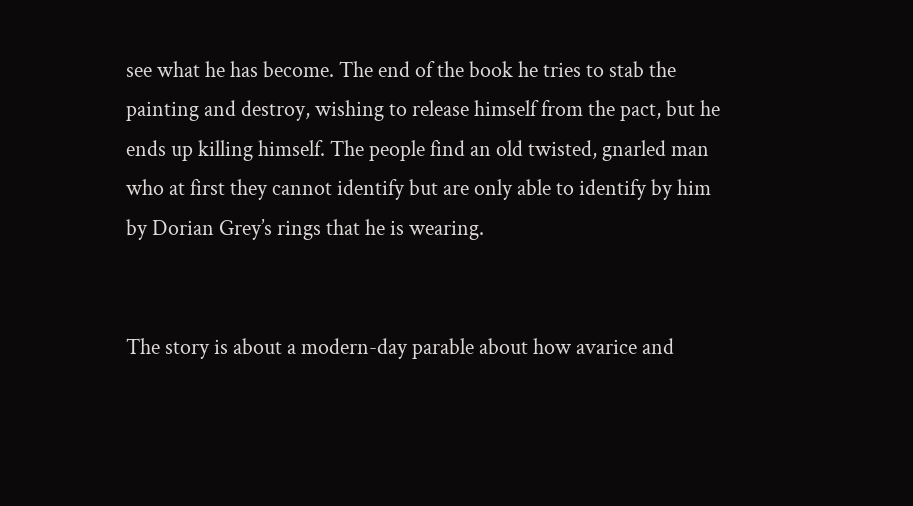see what he has become. The end of the book he tries to stab the painting and destroy, wishing to release himself from the pact, but he ends up killing himself. The people find an old twisted, gnarled man who at first they cannot identify but are only able to identify by him by Dorian Grey’s rings that he is wearing.


The story is about a modern-day parable about how avarice and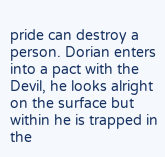pride can destroy a person. Dorian enters into a pact with the Devil, he looks alright on the surface but within he is trapped in the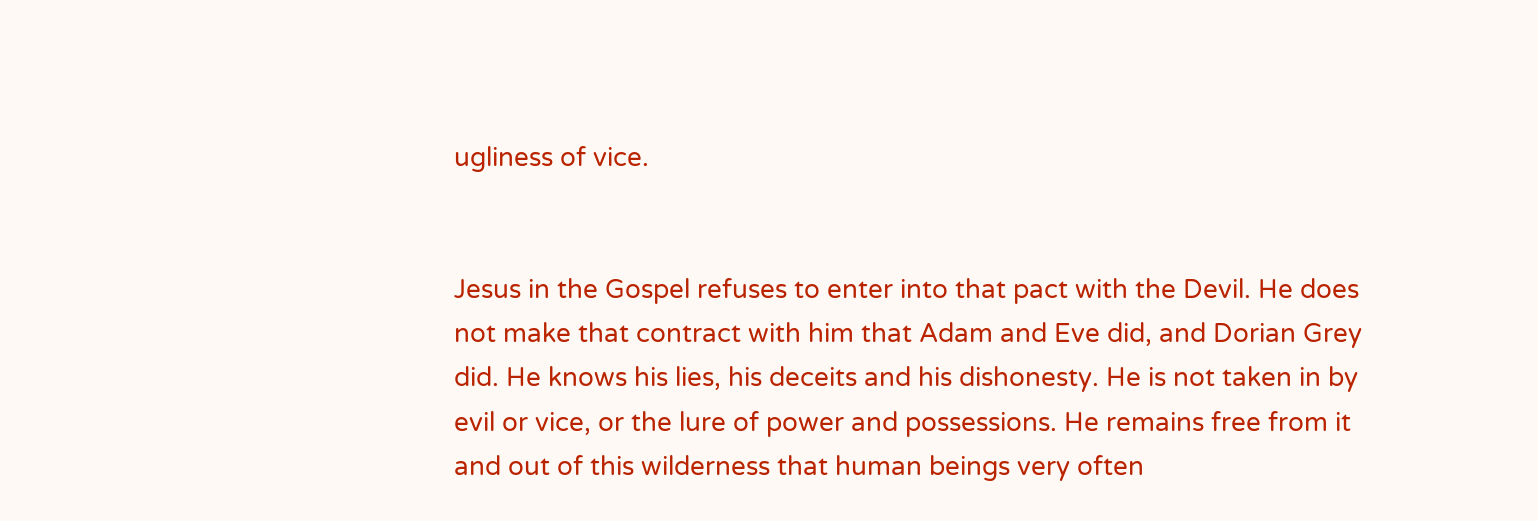ugliness of vice.


Jesus in the Gospel refuses to enter into that pact with the Devil. He does not make that contract with him that Adam and Eve did, and Dorian Grey did. He knows his lies, his deceits and his dishonesty. He is not taken in by evil or vice, or the lure of power and possessions. He remains free from it and out of this wilderness that human beings very often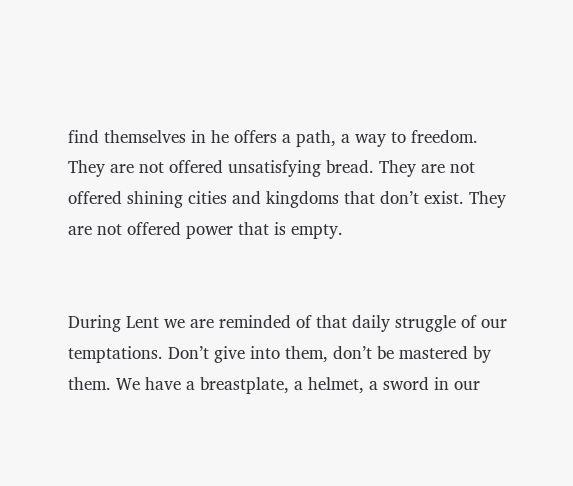find themselves in he offers a path, a way to freedom. They are not offered unsatisfying bread. They are not offered shining cities and kingdoms that don’t exist. They are not offered power that is empty.


During Lent we are reminded of that daily struggle of our temptations. Don’t give into them, don’t be mastered by them. We have a breastplate, a helmet, a sword in our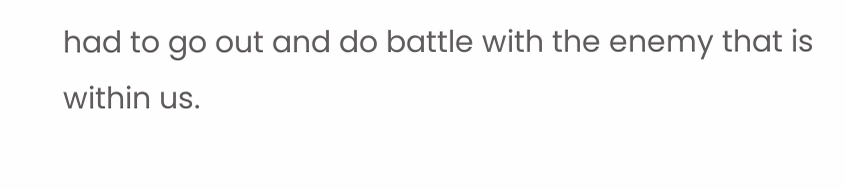had to go out and do battle with the enemy that is within us.